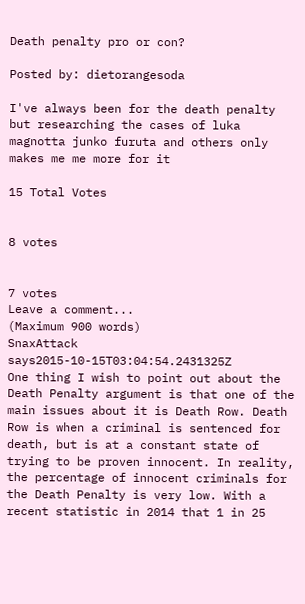Death penalty pro or con?

Posted by: dietorangesoda

I've always been for the death penalty but researching the cases of luka magnotta junko furuta and others only makes me me more for it

15 Total Votes


8 votes


7 votes
Leave a comment...
(Maximum 900 words)
SnaxAttack says2015-10-15T03:04:54.2431325Z
One thing I wish to point out about the Death Penalty argument is that one of the main issues about it is Death Row. Death Row is when a criminal is sentenced for death, but is at a constant state of trying to be proven innocent. In reality, the percentage of innocent criminals for the Death Penalty is very low. With a recent statistic in 2014 that 1 in 25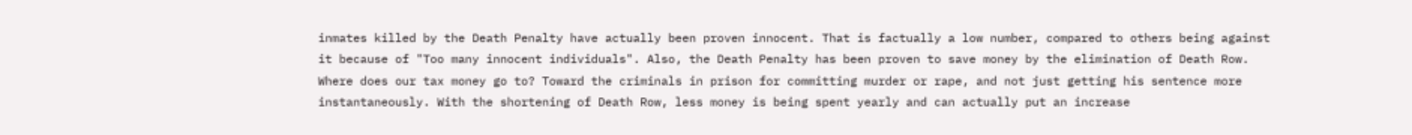inmates killed by the Death Penalty have actually been proven innocent. That is factually a low number, compared to others being against it because of "Too many innocent individuals". Also, the Death Penalty has been proven to save money by the elimination of Death Row. Where does our tax money go to? Toward the criminals in prison for committing murder or rape, and not just getting his sentence more instantaneously. With the shortening of Death Row, less money is being spent yearly and can actually put an increase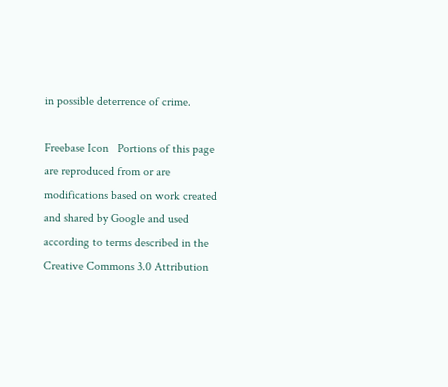in possible deterrence of crime.

Freebase Icon   Portions of this page are reproduced from or are modifications based on work created and shared by Google and used according to terms described in the Creative Commons 3.0 Attribution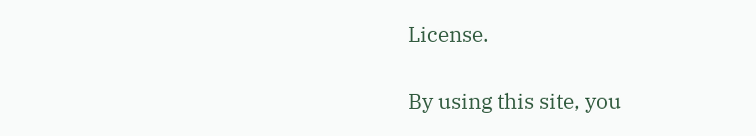License.

By using this site, you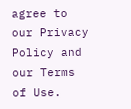agree to our Privacy Policy and our Terms of Use.